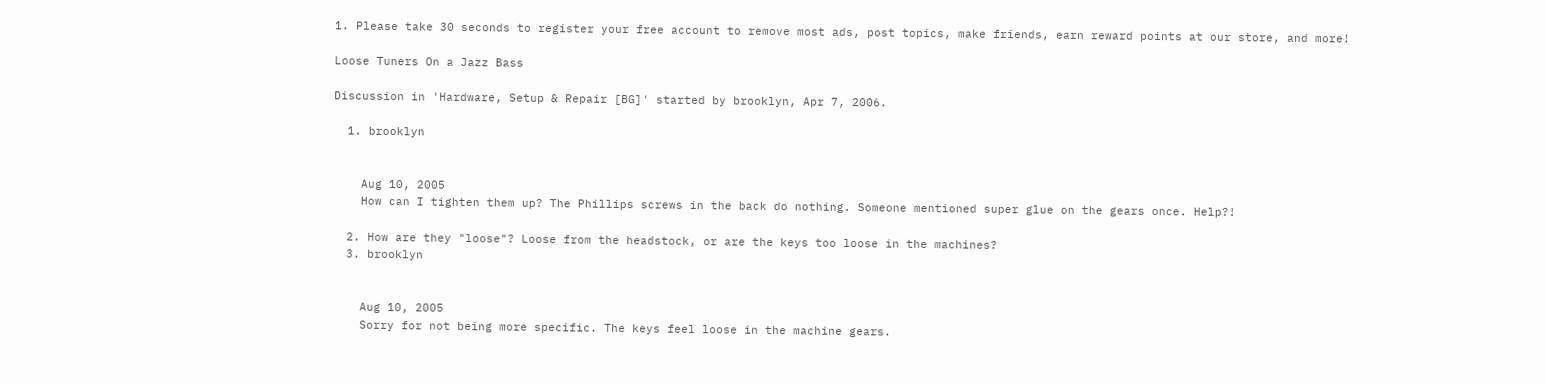1. Please take 30 seconds to register your free account to remove most ads, post topics, make friends, earn reward points at our store, and more!

Loose Tuners On a Jazz Bass

Discussion in 'Hardware, Setup & Repair [BG]' started by brooklyn, Apr 7, 2006.

  1. brooklyn


    Aug 10, 2005
    How can I tighten them up? The Phillips screws in the back do nothing. Someone mentioned super glue on the gears once. Help?!

  2. How are they "loose"? Loose from the headstock, or are the keys too loose in the machines?
  3. brooklyn


    Aug 10, 2005
    Sorry for not being more specific. The keys feel loose in the machine gears.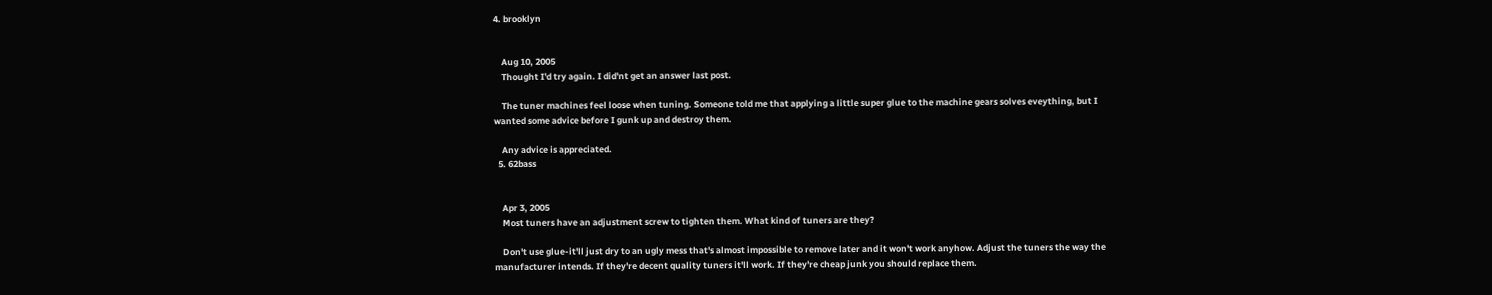4. brooklyn


    Aug 10, 2005
    Thought I'd try again. I did'nt get an answer last post.

    The tuner machines feel loose when tuning. Someone told me that applying a little super glue to the machine gears solves eveything, but I wanted some advice before I gunk up and destroy them.

    Any advice is appreciated.
  5. 62bass


    Apr 3, 2005
    Most tuners have an adjustment screw to tighten them. What kind of tuners are they?

    Don't use glue-it'll just dry to an ugly mess that's almost impossible to remove later and it won't work anyhow. Adjust the tuners the way the manufacturer intends. If they're decent quality tuners it'll work. If they're cheap junk you should replace them.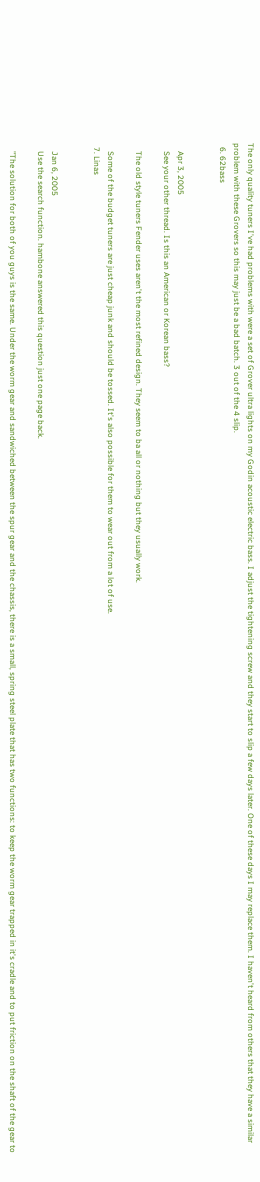The only quality tuners I've had problems with were a set of Grover ultra lights on my Godin acoustic electric bass. I adjust the tightening screw and they start to slip a few days later. One of these days I may replace them. I haven't heard from others that they have a similar problem with these Grovers so this may just be a bad batch. 3 out of the 4 slip.
  6. 62bass


    Apr 3, 2005
    See your other thread. Is this an American or Korean bass?

    The old style tuners Fender uses aren't the most refined design. They seem to ba all or nothing but they usually work.

    Some of the budget tuners are just cheap junk and should be tossed. It's also possible for them to wear out from a lot of use.
  7. Linas


    Jan 6, 2005
    Use the search function. hambone answered this question just one page back.

    "The solution for both of you guys is the same. Under the worm gear and sandwiched between the spur gear and the chassis, there is a small, spring steel plate that has two functions: to keep the worm gear trapped in it's cradle and to put friction on the shaft of the gear to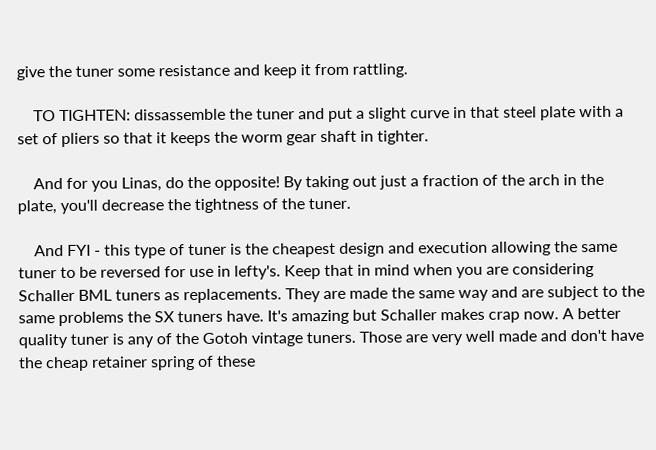give the tuner some resistance and keep it from rattling.

    TO TIGHTEN: dissassemble the tuner and put a slight curve in that steel plate with a set of pliers so that it keeps the worm gear shaft in tighter.

    And for you Linas, do the opposite! By taking out just a fraction of the arch in the plate, you'll decrease the tightness of the tuner.

    And FYI - this type of tuner is the cheapest design and execution allowing the same tuner to be reversed for use in lefty's. Keep that in mind when you are considering Schaller BML tuners as replacements. They are made the same way and are subject to the same problems the SX tuners have. It's amazing but Schaller makes crap now. A better quality tuner is any of the Gotoh vintage tuners. Those are very well made and don't have the cheap retainer spring of these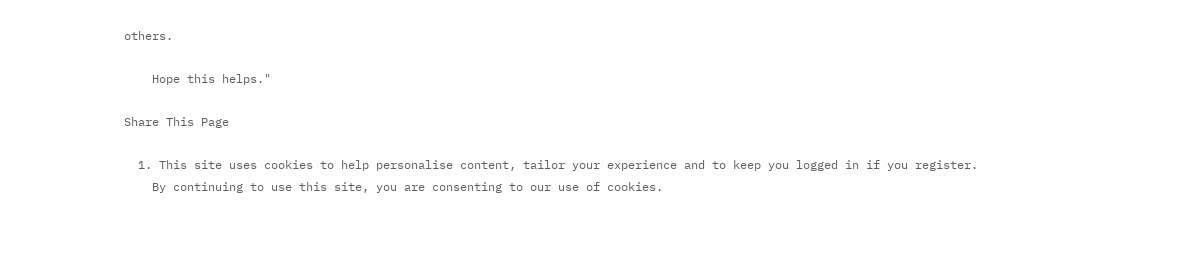others.

    Hope this helps."

Share This Page

  1. This site uses cookies to help personalise content, tailor your experience and to keep you logged in if you register.
    By continuing to use this site, you are consenting to our use of cookies.